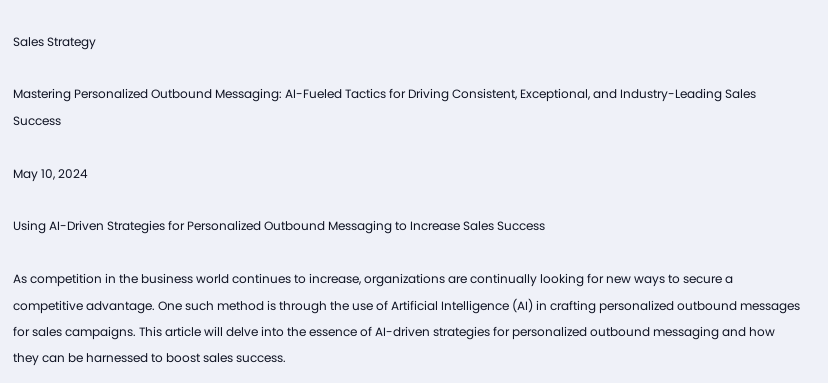Sales Strategy

Mastering Personalized Outbound Messaging: AI-Fueled Tactics for Driving Consistent, Exceptional, and Industry-Leading Sales Success

May 10, 2024

Using AI-Driven Strategies for Personalized Outbound Messaging to Increase Sales Success

As competition in the business world continues to increase, organizations are continually looking for new ways to secure a competitive advantage. One such method is through the use of Artificial Intelligence (AI) in crafting personalized outbound messages for sales campaigns. This article will delve into the essence of AI-driven strategies for personalized outbound messaging and how they can be harnessed to boost sales success.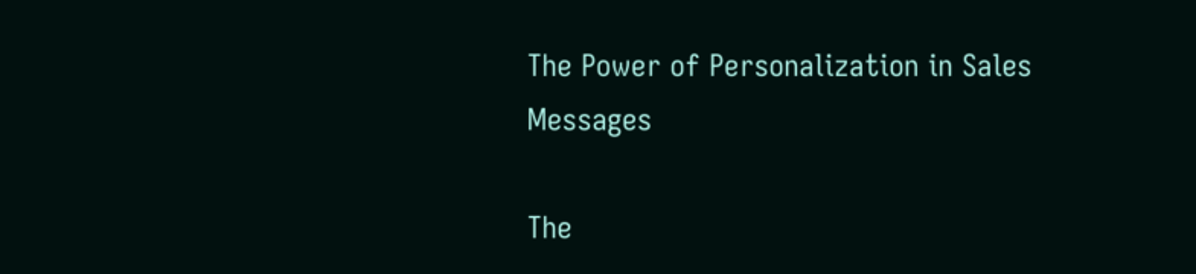The Power of Personalization in Sales Messages

The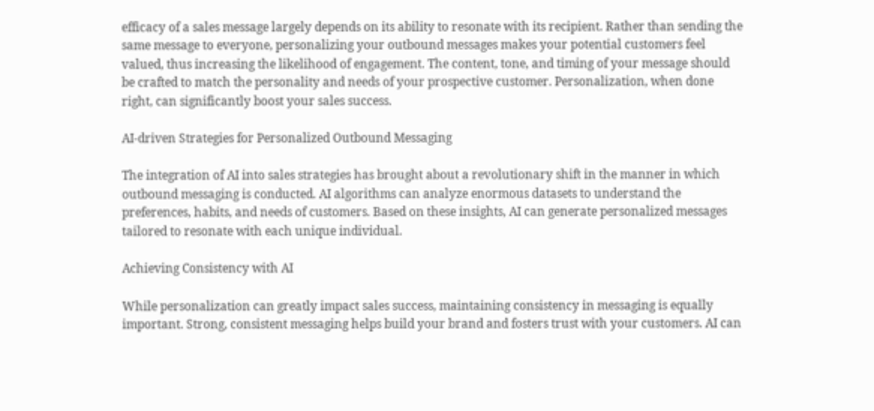efficacy of a sales message largely depends on its ability to resonate with its recipient. Rather than sending the same message to everyone, personalizing your outbound messages makes your potential customers feel valued, thus increasing the likelihood of engagement. The content, tone, and timing of your message should be crafted to match the personality and needs of your prospective customer. Personalization, when done right, can significantly boost your sales success.

AI-driven Strategies for Personalized Outbound Messaging

The integration of AI into sales strategies has brought about a revolutionary shift in the manner in which outbound messaging is conducted. AI algorithms can analyze enormous datasets to understand the preferences, habits, and needs of customers. Based on these insights, AI can generate personalized messages tailored to resonate with each unique individual.

Achieving Consistency with AI

While personalization can greatly impact sales success, maintaining consistency in messaging is equally important. Strong, consistent messaging helps build your brand and fosters trust with your customers. AI can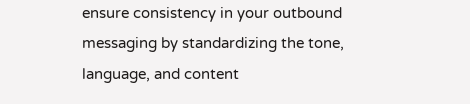ensure consistency in your outbound messaging by standardizing the tone, language, and content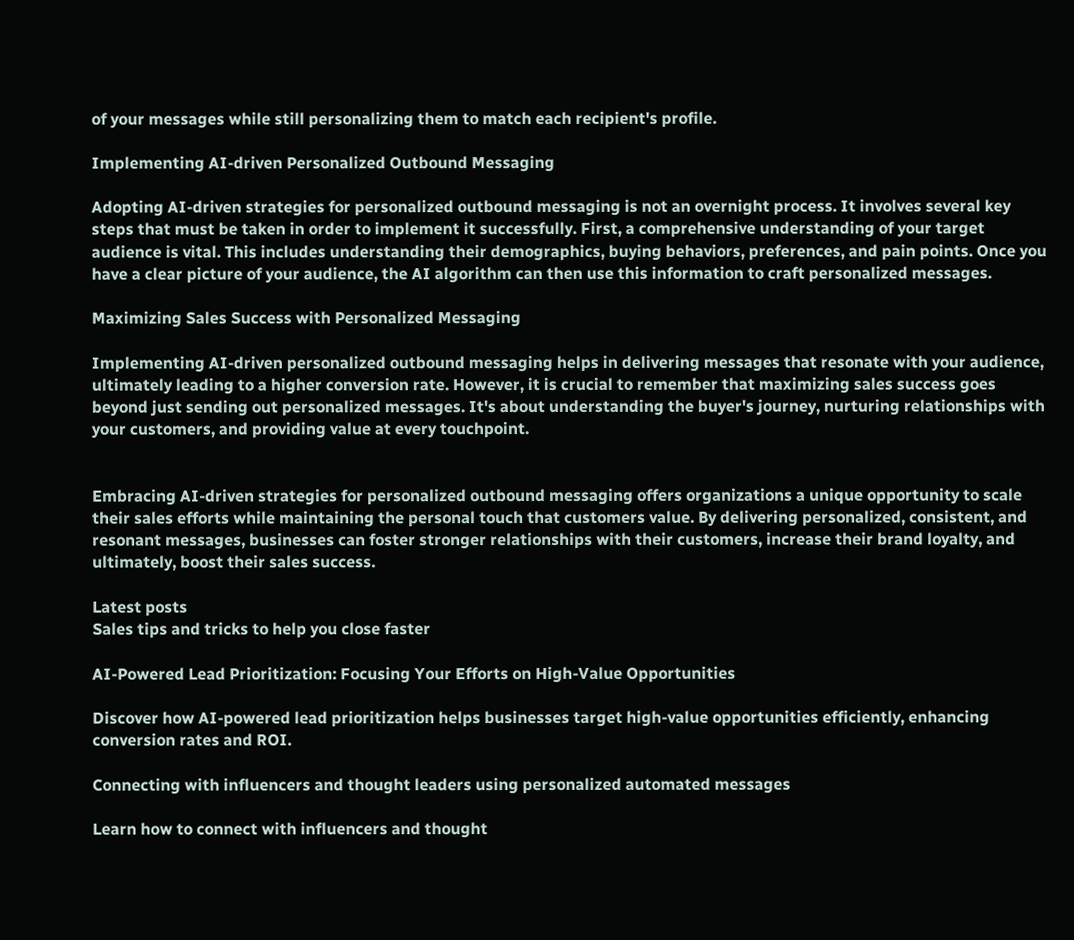of your messages while still personalizing them to match each recipient's profile.

Implementing AI-driven Personalized Outbound Messaging

Adopting AI-driven strategies for personalized outbound messaging is not an overnight process. It involves several key steps that must be taken in order to implement it successfully. First, a comprehensive understanding of your target audience is vital. This includes understanding their demographics, buying behaviors, preferences, and pain points. Once you have a clear picture of your audience, the AI algorithm can then use this information to craft personalized messages.

Maximizing Sales Success with Personalized Messaging

Implementing AI-driven personalized outbound messaging helps in delivering messages that resonate with your audience, ultimately leading to a higher conversion rate. However, it is crucial to remember that maximizing sales success goes beyond just sending out personalized messages. It's about understanding the buyer's journey, nurturing relationships with your customers, and providing value at every touchpoint.


Embracing AI-driven strategies for personalized outbound messaging offers organizations a unique opportunity to scale their sales efforts while maintaining the personal touch that customers value. By delivering personalized, consistent, and resonant messages, businesses can foster stronger relationships with their customers, increase their brand loyalty, and ultimately, boost their sales success.

Latest posts
Sales tips and tricks to help you close faster

AI-Powered Lead Prioritization: Focusing Your Efforts on High-Value Opportunities

Discover how AI-powered lead prioritization helps businesses target high-value opportunities efficiently, enhancing conversion rates and ROI.

Connecting with influencers and thought leaders using personalized automated messages

Learn how to connect with influencers and thought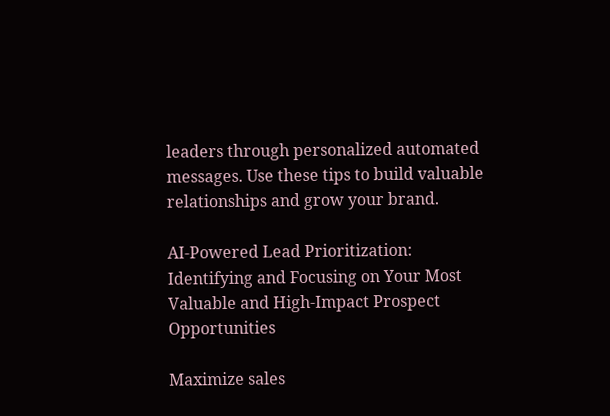leaders through personalized automated messages. Use these tips to build valuable relationships and grow your brand.

AI-Powered Lead Prioritization: Identifying and Focusing on Your Most Valuable and High-Impact Prospect Opportunities

Maximize sales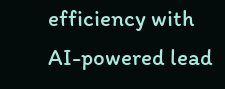efficiency with AI-powered lead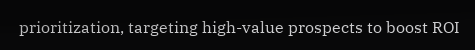prioritization, targeting high-value prospects to boost ROI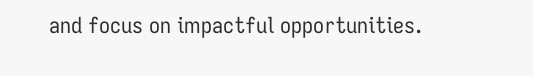and focus on impactful opportunities.